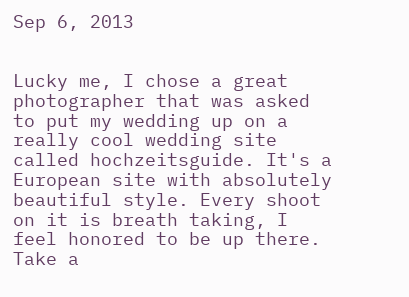Sep 6, 2013


Lucky me, I chose a great photographer that was asked to put my wedding up on a really cool wedding site called hochzeitsguide. It's a European site with absolutely beautiful style. Every shoot on it is breath taking, I feel honored to be up there. Take a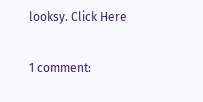looksy. Click Here

1 comment: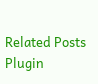Related Posts Plugin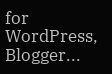for WordPress, Blogger...